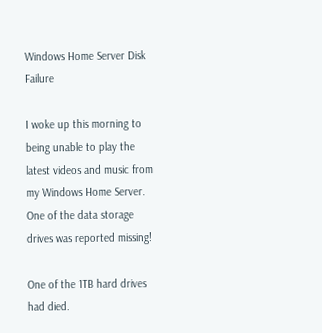Windows Home Server Disk Failure

I woke up this morning to being unable to play the latest videos and music from my Windows Home Server. One of the data storage drives was reported missing!

One of the 1TB hard drives had died.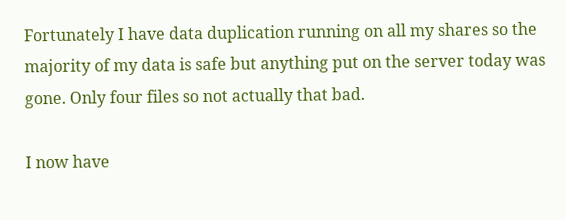Fortunately I have data duplication running on all my shares so the majority of my data is safe but anything put on the server today was gone. Only four files so not actually that bad.

I now have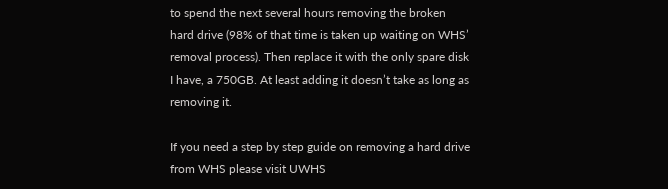to spend the next several hours removing the broken hard drive (98% of that time is taken up waiting on WHS’ removal process). Then replace it with the only spare disk I have, a 750GB. At least adding it doesn’t take as long as removing it.

If you need a step by step guide on removing a hard drive from WHS please visit UWHS